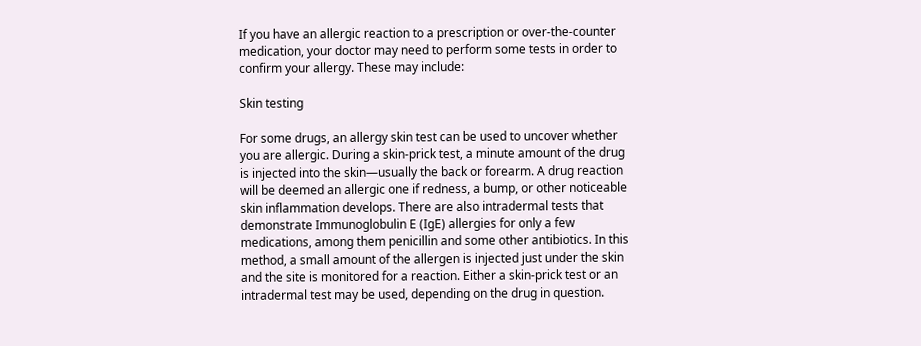If you have an allergic reaction to a prescription or over-the-counter medication, your doctor may need to perform some tests in order to confirm your allergy. These may include:

Skin testing

For some drugs, an allergy skin test can be used to uncover whether you are allergic. During a skin-prick test, a minute amount of the drug is injected into the skin—usually the back or forearm. A drug reaction will be deemed an allergic one if redness, a bump, or other noticeable skin inflammation develops. There are also intradermal tests that demonstrate Immunoglobulin E (IgE) allergies for only a few medications, among them penicillin and some other antibiotics. In this method, a small amount of the allergen is injected just under the skin and the site is monitored for a reaction. Either a skin-prick test or an intradermal test may be used, depending on the drug in question.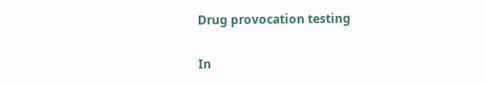Drug provocation testing

In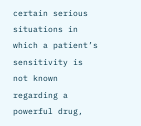certain serious situations in which a patient’s sensitivity is not known regarding a powerful drug,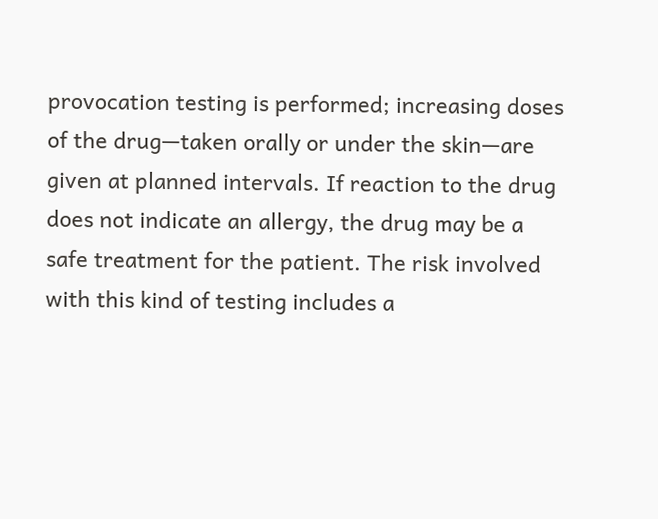provocation testing is performed; increasing doses of the drug—taken orally or under the skin—are given at planned intervals. If reaction to the drug does not indicate an allergy, the drug may be a safe treatment for the patient. The risk involved with this kind of testing includes a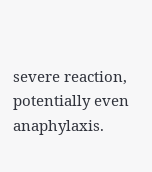severe reaction, potentially even anaphylaxis.